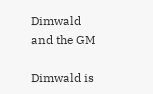Dimwald and the GM

Dimwald is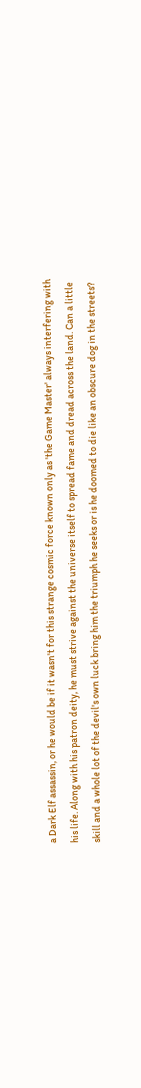a Dark Elf assassin, or he would be if it wasn't for this strange cosmic force known only as 'the Game Master' always interfering with his life. Along with his patron deity, he must strive against the universe itself to spread fame and dread across the land. Can a little skill and a whole lot of the devil's own luck bring him the triumph he seeks or is he doomed to die like an obscure dog in the streets?